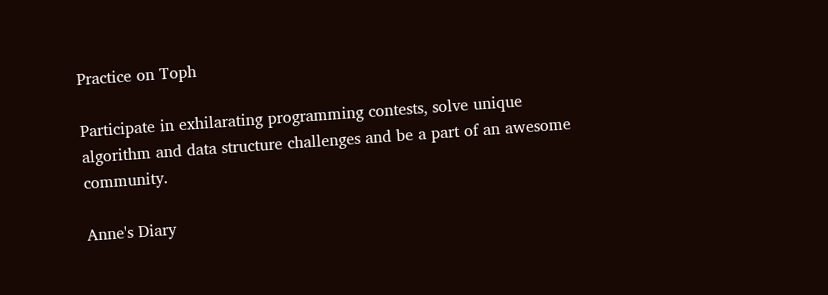Practice on Toph

Participate in exhilarating programming contests, solve unique algorithm and data structure challenges and be a part of an awesome community.

Anne's Diary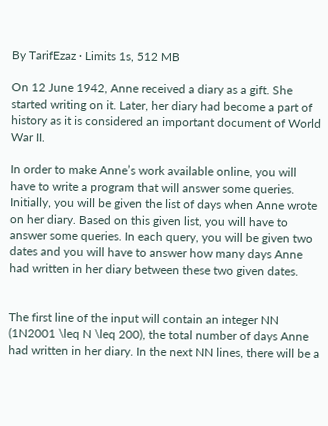By TarifEzaz · Limits 1s, 512 MB

On 12 June 1942, Anne received a diary as a gift. She started writing on it. Later, her diary had become a part of history as it is considered an important document of World War II.

In order to make Anne’s work available online, you will have to write a program that will answer some queries. Initially, you will be given the list of days when Anne wrote on her diary. Based on this given list, you will have to answer some queries. In each query, you will be given two dates and you will have to answer how many days Anne had written in her diary between these two given dates.


The first line of the input will contain an integer NN (1N2001 \leq N \leq 200), the total number of days Anne had written in her diary. In the next NN lines, there will be a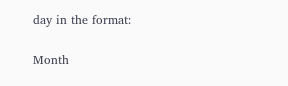day in the format:

Month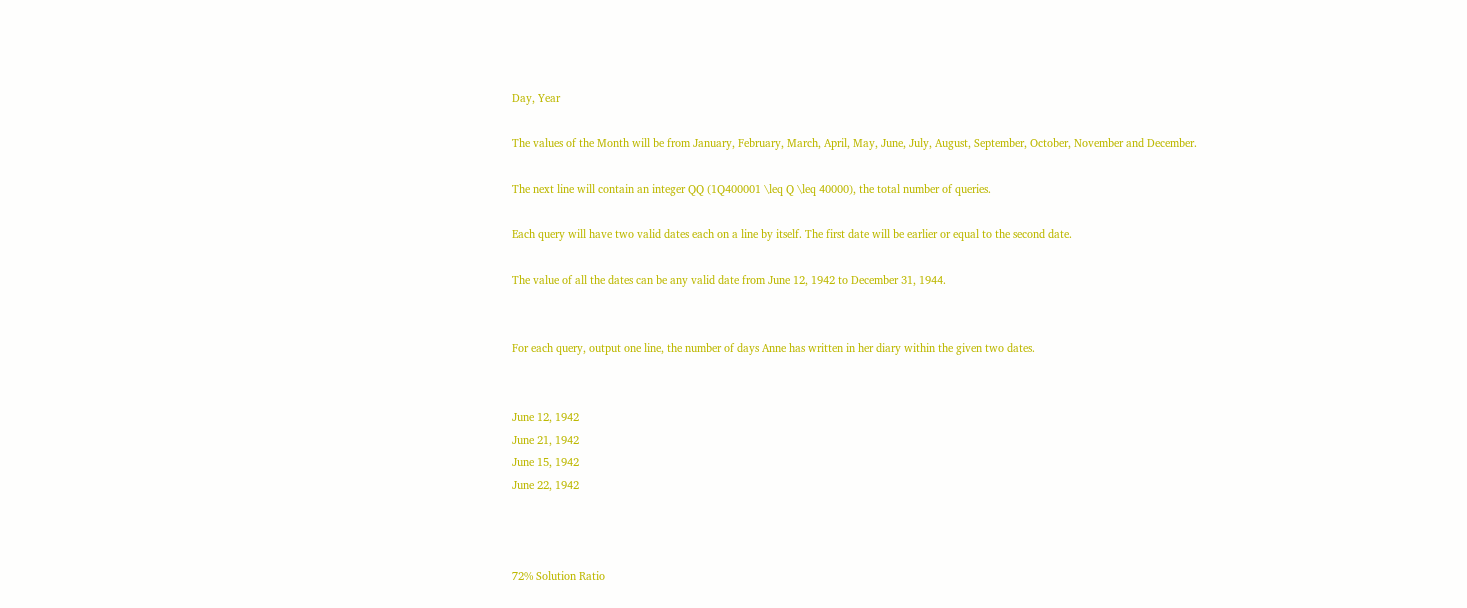Day, Year

The values of the Month will be from January, February, March, April, May, June, July, August, September, October, November and December.

The next line will contain an integer QQ (1Q400001 \leq Q \leq 40000), the total number of queries.

Each query will have two valid dates each on a line by itself. The first date will be earlier or equal to the second date.

The value of all the dates can be any valid date from June 12, 1942 to December 31, 1944.


For each query, output one line, the number of days Anne has written in her diary within the given two dates.


June 12, 1942
June 21, 1942
June 15, 1942
June 22, 1942



72% Solution Ratio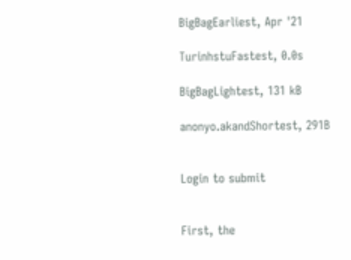BigBagEarliest, Apr '21

TurinhstuFastest, 0.0s

BigBagLightest, 131 kB

anonyo.akandShortest, 291B


Login to submit


First, the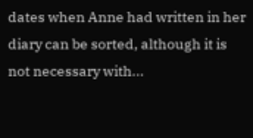dates when Anne had written in her diary can be sorted, although it is not necessary with...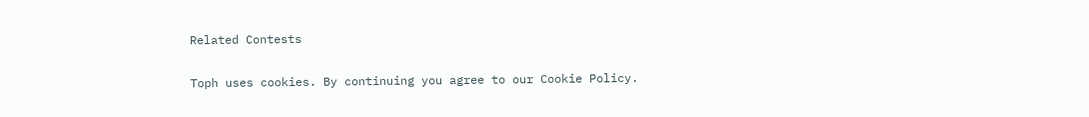Related Contests

Toph uses cookies. By continuing you agree to our Cookie Policy.